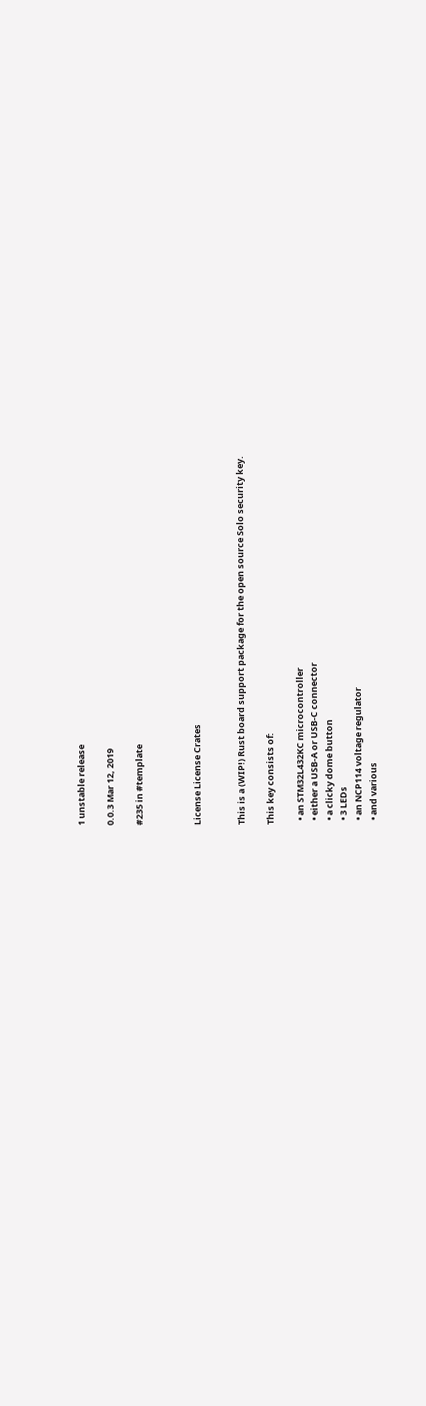1 unstable release

0.0.3 Mar 12, 2019

#235 in #template



License License Crates


This is a (WIP!) Rust board support package for the open source Solo security key.

This key consists of:

  • an STM32L432KC microcontroller
  • either a USB-A or USB-C connector
  • a clicky dome button
  • 3 LEDs
  • an NCP114 voltage regulator
  • and various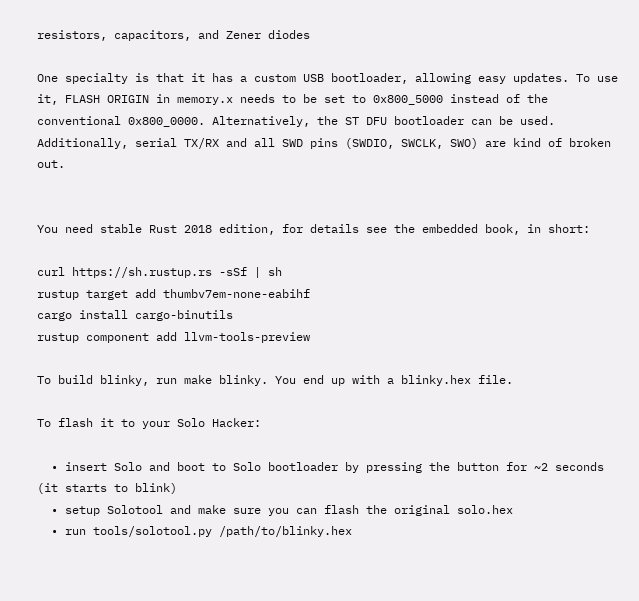resistors, capacitors, and Zener diodes

One specialty is that it has a custom USB bootloader, allowing easy updates. To use it, FLASH ORIGIN in memory.x needs to be set to 0x800_5000 instead of the conventional 0x800_0000. Alternatively, the ST DFU bootloader can be used. Additionally, serial TX/RX and all SWD pins (SWDIO, SWCLK, SWO) are kind of broken out.


You need stable Rust 2018 edition, for details see the embedded book, in short:

curl https://sh.rustup.rs -sSf | sh
rustup target add thumbv7em-none-eabihf
cargo install cargo-binutils
rustup component add llvm-tools-preview

To build blinky, run make blinky. You end up with a blinky.hex file.

To flash it to your Solo Hacker:

  • insert Solo and boot to Solo bootloader by pressing the button for ~2 seconds (it starts to blink)
  • setup Solotool and make sure you can flash the original solo.hex
  • run tools/solotool.py /path/to/blinky.hex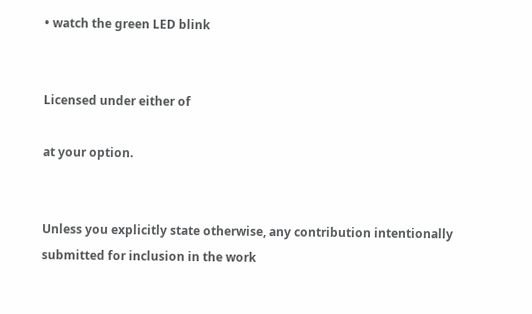• watch the green LED blink


Licensed under either of

at your option.


Unless you explicitly state otherwise, any contribution intentionally submitted for inclusion in the work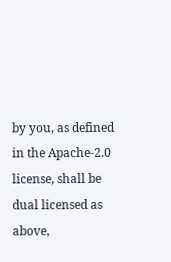by you, as defined in the Apache-2.0 license, shall be dual licensed as above,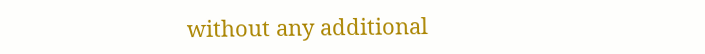without any additional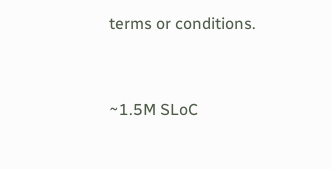terms or conditions.


~1.5M SLoC